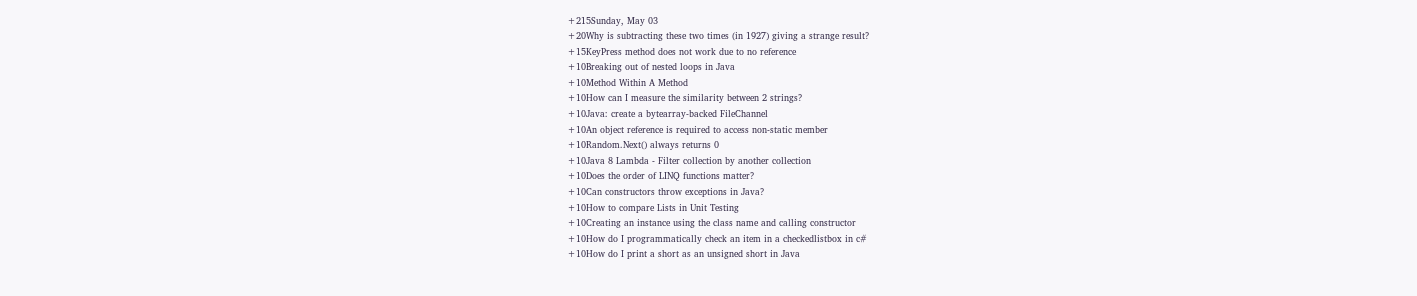+215Sunday, May 03
+20Why is subtracting these two times (in 1927) giving a strange result?
+15KeyPress method does not work due to no reference
+10Breaking out of nested loops in Java
+10Method Within A Method
+10How can I measure the similarity between 2 strings?
+10Java: create a bytearray-backed FileChannel
+10An object reference is required to access non-static member
+10Random.Next() always returns 0
+10Java 8 Lambda - Filter collection by another collection
+10Does the order of LINQ functions matter?
+10Can constructors throw exceptions in Java?
+10How to compare Lists in Unit Testing
+10Creating an instance using the class name and calling constructor
+10How do I programmatically check an item in a checkedlistbox in c#
+10How do I print a short as an unsigned short in Java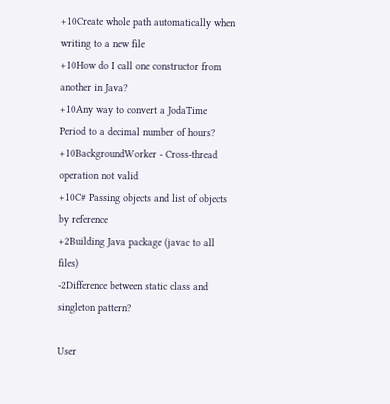+10Create whole path automatically when writing to a new file
+10How do I call one constructor from another in Java?
+10Any way to convert a JodaTime Period to a decimal number of hours?
+10BackgroundWorker - Cross-thread operation not valid
+10C# Passing objects and list of objects by reference
+2Building Java package (javac to all files)
-2Difference between static class and singleton pattern?

User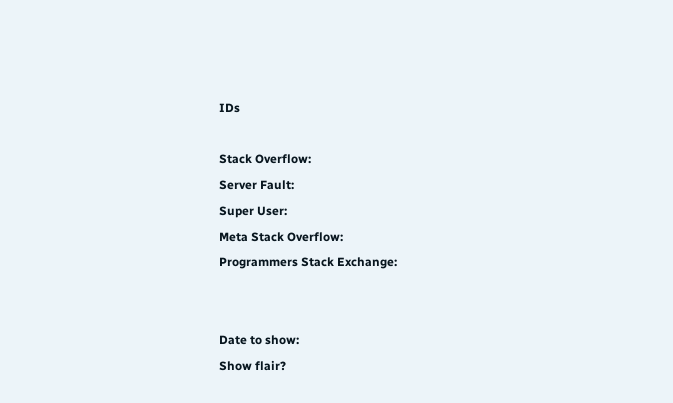IDs

Stack Overflow:
Server Fault:
Super User:
Meta Stack Overflow:
Programmers Stack Exchange:


Date to show:
Show flair?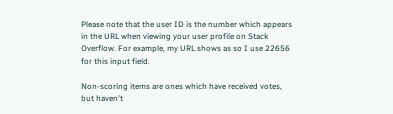Please note that the user ID is the number which appears in the URL when viewing your user profile on Stack Overflow. For example, my URL shows as so I use 22656 for this input field.

Non-scoring items are ones which have received votes, but haven't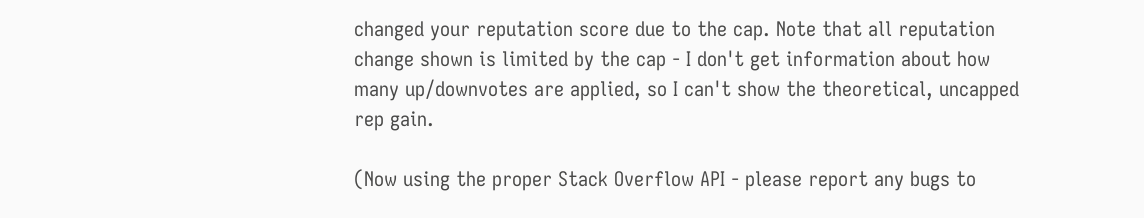changed your reputation score due to the cap. Note that all reputation change shown is limited by the cap - I don't get information about how many up/downvotes are applied, so I can't show the theoretical, uncapped rep gain.

(Now using the proper Stack Overflow API - please report any bugs to